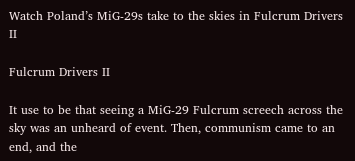Watch Poland’s MiG-29s take to the skies in Fulcrum Drivers II

Fulcrum Drivers II

It use to be that seeing a MiG-29 Fulcrum screech across the sky was an unheard of event. Then, communism came to an end, and the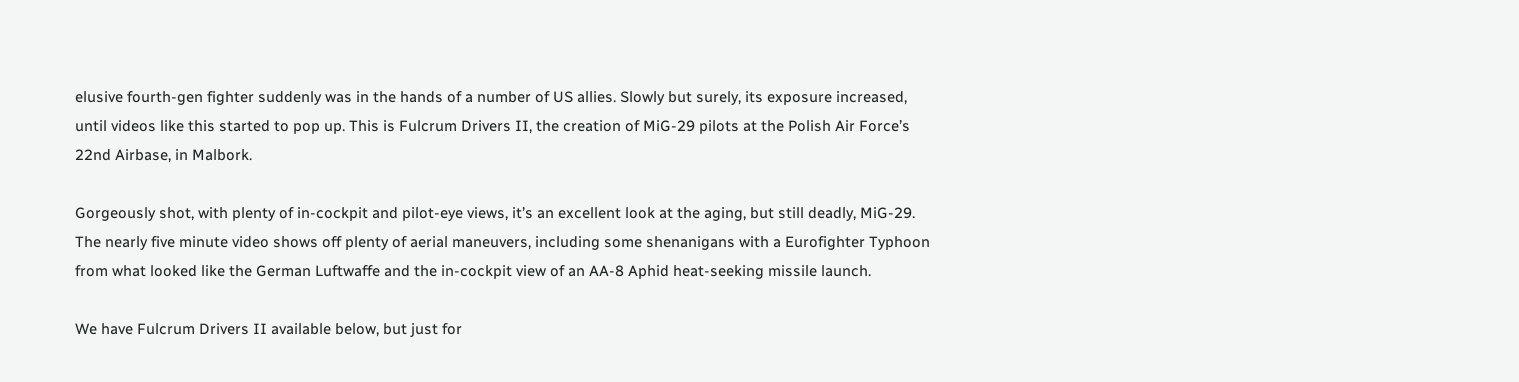elusive fourth-gen fighter suddenly was in the hands of a number of US allies. Slowly but surely, its exposure increased, until videos like this started to pop up. This is Fulcrum Drivers II, the creation of MiG-29 pilots at the Polish Air Force’s 22nd Airbase, in Malbork.

Gorgeously shot, with plenty of in-cockpit and pilot-eye views, it’s an excellent look at the aging, but still deadly, MiG-29. The nearly five minute video shows off plenty of aerial maneuvers, including some shenanigans with a Eurofighter Typhoon from what looked like the German Luftwaffe and the in-cockpit view of an AA-8 Aphid heat-seeking missile launch.

We have Fulcrum Drivers II available below, but just for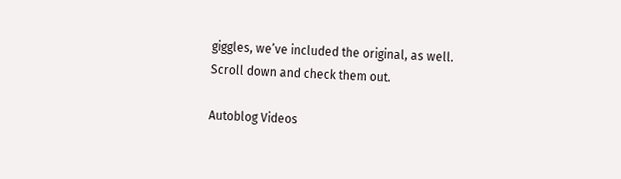giggles, we’ve included the original, as well. Scroll down and check them out.

Autoblog Videos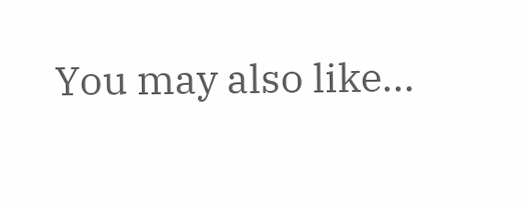You may also like...